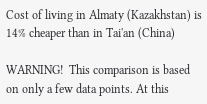Cost of living in Almaty (Kazakhstan) is 14% cheaper than in Tai'an (China)

WARNING!  This comparison is based on only a few data points. At this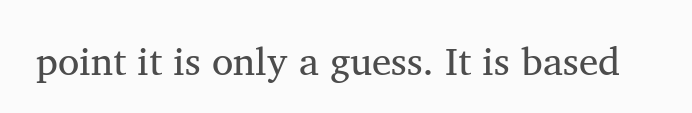point it is only a guess. It is based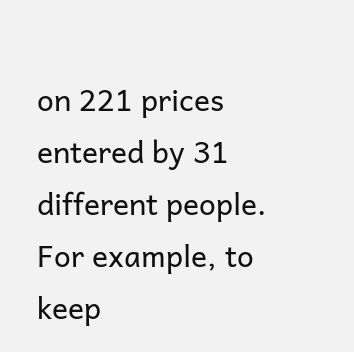on 221 prices entered by 31 different people.
For example, to keep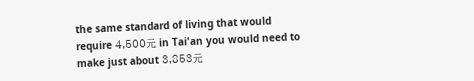the same standard of living that would require 4,500元 in Tai'an you would need to make just about 3,853元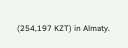(254,197 KZT) in Almaty.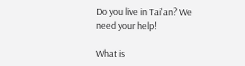Do you live in Tai'an? We need your help!

What is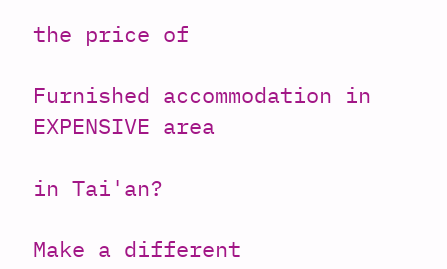the price of

Furnished accommodation in EXPENSIVE area

in Tai'an?

Make a different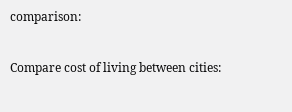comparison:

Compare cost of living between cities: